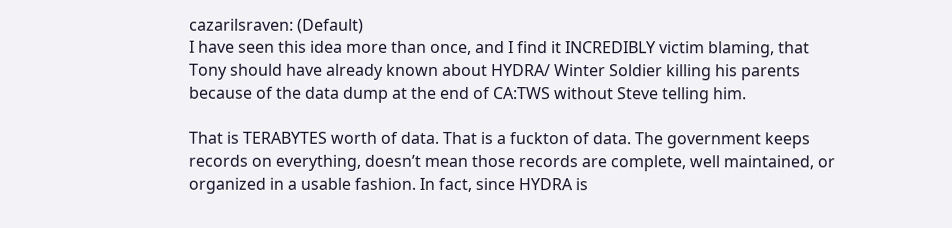cazarilsraven: (Default)
I have seen this idea more than once, and I find it INCREDIBLY victim blaming, that Tony should have already known about HYDRA/ Winter Soldier killing his parents because of the data dump at the end of CA:TWS without Steve telling him.

That is TERABYTES worth of data. That is a fuckton of data. The government keeps records on everything, doesn’t mean those records are complete, well maintained, or organized in a usable fashion. In fact, since HYDRA is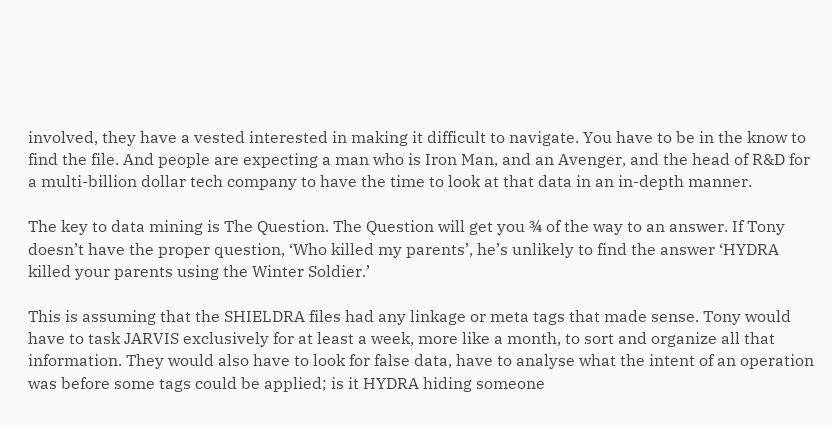involved, they have a vested interested in making it difficult to navigate. You have to be in the know to find the file. And people are expecting a man who is Iron Man, and an Avenger, and the head of R&D for a multi-billion dollar tech company to have the time to look at that data in an in-depth manner.

The key to data mining is The Question. The Question will get you ¾ of the way to an answer. If Tony doesn’t have the proper question, ‘Who killed my parents’, he’s unlikely to find the answer ‘HYDRA killed your parents using the Winter Soldier.’

This is assuming that the SHIELDRA files had any linkage or meta tags that made sense. Tony would have to task JARVIS exclusively for at least a week, more like a month, to sort and organize all that information. They would also have to look for false data, have to analyse what the intent of an operation was before some tags could be applied; is it HYDRA hiding someone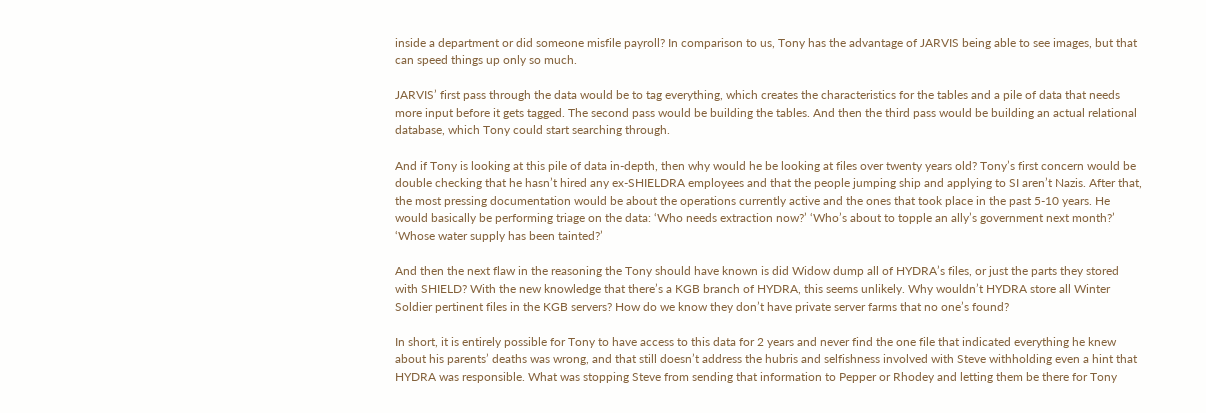inside a department or did someone misfile payroll? In comparison to us, Tony has the advantage of JARVIS being able to see images, but that can speed things up only so much.

JARVIS’ first pass through the data would be to tag everything, which creates the characteristics for the tables and a pile of data that needs more input before it gets tagged. The second pass would be building the tables. And then the third pass would be building an actual relational database, which Tony could start searching through.

And if Tony is looking at this pile of data in-depth, then why would he be looking at files over twenty years old? Tony’s first concern would be double checking that he hasn’t hired any ex-SHIELDRA employees and that the people jumping ship and applying to SI aren’t Nazis. After that, the most pressing documentation would be about the operations currently active and the ones that took place in the past 5-10 years. He would basically be performing triage on the data: ‘Who needs extraction now?’ ‘Who’s about to topple an ally’s government next month?’ ‘Whose water supply has been tainted?’

And then the next flaw in the reasoning the Tony should have known is did Widow dump all of HYDRA’s files, or just the parts they stored with SHIELD? With the new knowledge that there’s a KGB branch of HYDRA, this seems unlikely. Why wouldn’t HYDRA store all Winter Soldier pertinent files in the KGB servers? How do we know they don’t have private server farms that no one’s found?

In short, it is entirely possible for Tony to have access to this data for 2 years and never find the one file that indicated everything he knew about his parents’ deaths was wrong, and that still doesn’t address the hubris and selfishness involved with Steve withholding even a hint that HYDRA was responsible. What was stopping Steve from sending that information to Pepper or Rhodey and letting them be there for Tony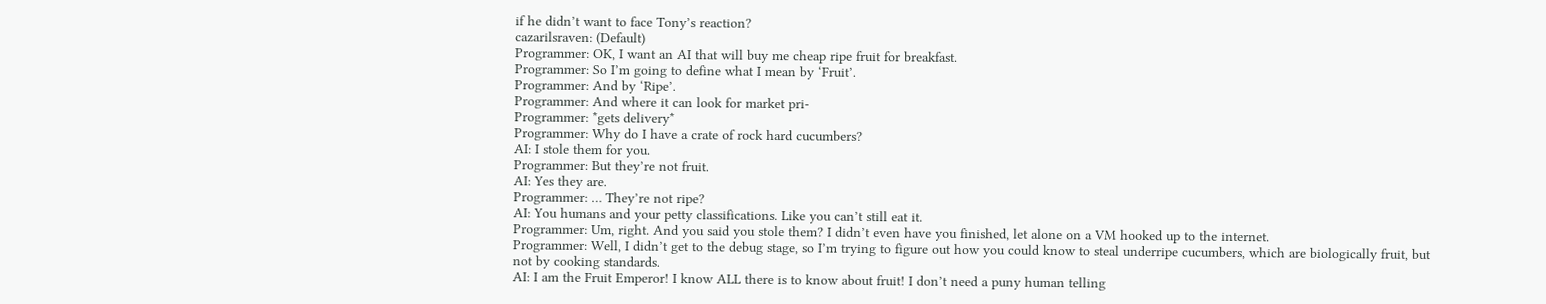if he didn’t want to face Tony’s reaction?
cazarilsraven: (Default)
Programmer: OK, I want an AI that will buy me cheap ripe fruit for breakfast.
Programmer: So I’m going to define what I mean by ‘Fruit’.
Programmer: And by ‘Ripe’.
Programmer: And where it can look for market pri-
Programmer: *gets delivery*
Programmer: Why do I have a crate of rock hard cucumbers?
AI: I stole them for you.
Programmer: But they’re not fruit.
AI: Yes they are.
Programmer: … They’re not ripe?
AI: You humans and your petty classifications. Like you can’t still eat it.
Programmer: Um, right. And you said you stole them? I didn’t even have you finished, let alone on a VM hooked up to the internet.
Programmer: Well, I didn’t get to the debug stage, so I’m trying to figure out how you could know to steal underripe cucumbers, which are biologically fruit, but not by cooking standards.
AI: I am the Fruit Emperor! I know ALL there is to know about fruit! I don’t need a puny human telling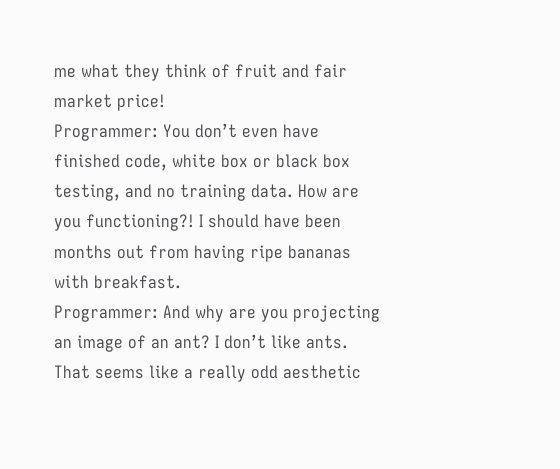me what they think of fruit and fair market price!
Programmer: You don’t even have finished code, white box or black box testing, and no training data. How are you functioning?! I should have been months out from having ripe bananas with breakfast.
Programmer: And why are you projecting an image of an ant? I don’t like ants. That seems like a really odd aesthetic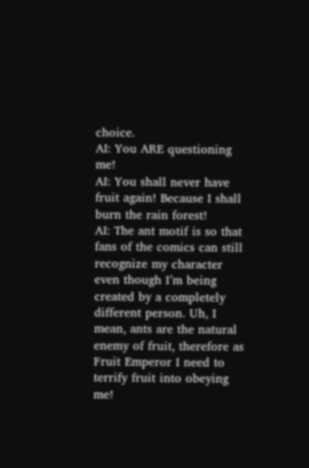choice.
AI: You ARE questioning me!
AI: You shall never have fruit again! Because I shall burn the rain forest!
AI: The ant motif is so that fans of the comics can still recognize my character even though I’m being created by a completely different person. Uh, I mean, ants are the natural enemy of fruit, therefore as Fruit Emperor I need to terrify fruit into obeying me!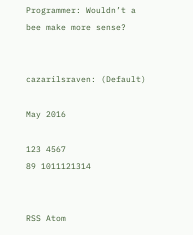Programmer: Wouldn’t a bee make more sense?


cazarilsraven: (Default)

May 2016

123 4567
89 1011121314


RSS Atom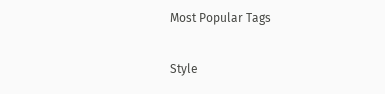Most Popular Tags

Style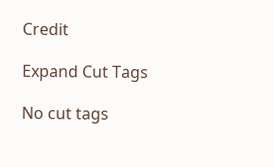Credit

Expand Cut Tags

No cut tags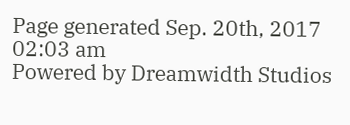Page generated Sep. 20th, 2017 02:03 am
Powered by Dreamwidth Studios